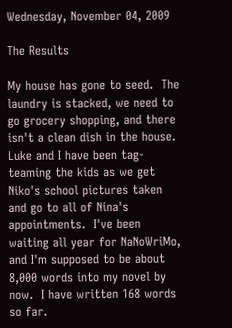Wednesday, November 04, 2009

The Results

My house has gone to seed.  The laundry is stacked, we need to go grocery shopping, and there isn't a clean dish in the house.  Luke and I have been tag-teaming the kids as we get Niko's school pictures taken and go to all of Nina's appointments.  I've been waiting all year for NaNoWriMo, and I'm supposed to be about 8,000 words into my novel by now.  I have written 168 words so far.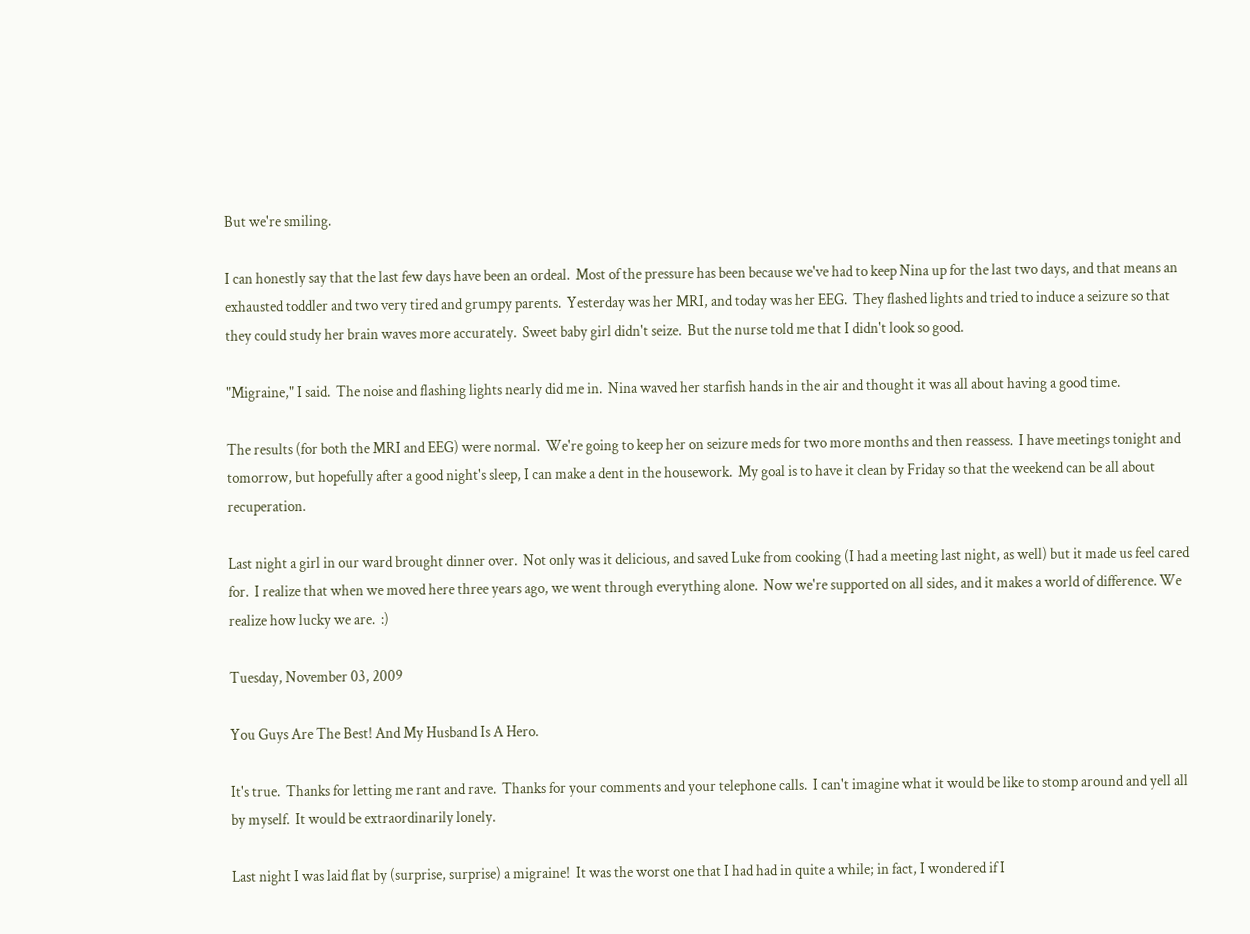But we're smiling.

I can honestly say that the last few days have been an ordeal.  Most of the pressure has been because we've had to keep Nina up for the last two days, and that means an exhausted toddler and two very tired and grumpy parents.  Yesterday was her MRI, and today was her EEG.  They flashed lights and tried to induce a seizure so that they could study her brain waves more accurately.  Sweet baby girl didn't seize.  But the nurse told me that I didn't look so good.

"Migraine," I said.  The noise and flashing lights nearly did me in.  Nina waved her starfish hands in the air and thought it was all about having a good time.

The results (for both the MRI and EEG) were normal.  We're going to keep her on seizure meds for two more months and then reassess.  I have meetings tonight and tomorrow, but hopefully after a good night's sleep, I can make a dent in the housework.  My goal is to have it clean by Friday so that the weekend can be all about recuperation.

Last night a girl in our ward brought dinner over.  Not only was it delicious, and saved Luke from cooking (I had a meeting last night, as well) but it made us feel cared for.  I realize that when we moved here three years ago, we went through everything alone.  Now we're supported on all sides, and it makes a world of difference. We realize how lucky we are.  :)

Tuesday, November 03, 2009

You Guys Are The Best! And My Husband Is A Hero.

It's true.  Thanks for letting me rant and rave.  Thanks for your comments and your telephone calls.  I can't imagine what it would be like to stomp around and yell all by myself.  It would be extraordinarily lonely.

Last night I was laid flat by (surprise, surprise) a migraine!  It was the worst one that I had had in quite a while; in fact, I wondered if I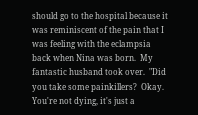should go to the hospital because it was reminiscent of the pain that I was feeling with the eclampsia back when Nina was born.  My fantastic husband took over.  "Did you take some painkillers?  Okay.  You're not dying, it's just a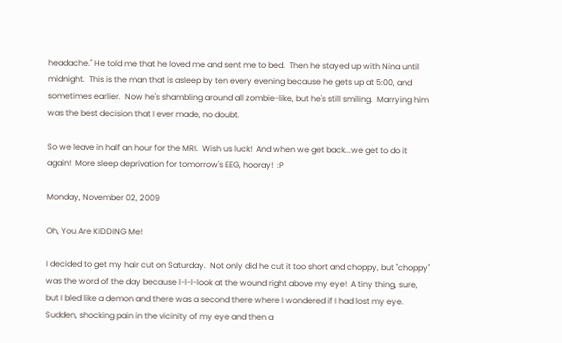headache." He told me that he loved me and sent me to bed.  Then he stayed up with Nina until midnight.  This is the man that is asleep by ten every evening because he gets up at 5:00, and sometimes earlier.  Now he's shambling around all zombie-like, but he's still smiling.  Marrying him was the best decision that I ever made, no doubt.

So we leave in half an hour for the MRI.  Wish us luck!  And when we get back...we get to do it again!  More sleep deprivation for tomorrow's EEG, hooray!  :P

Monday, November 02, 2009

Oh, You Are KIDDING Me!

I decided to get my hair cut on Saturday.  Not only did he cut it too short and choppy, but "choppy" was the word of the day because l-l-l-look at the wound right above my eye!  A tiny thing, sure, but I bled like a demon and there was a second there where I wondered if I had lost my eye.  Sudden, shocking pain in the vicinity of my eye and then a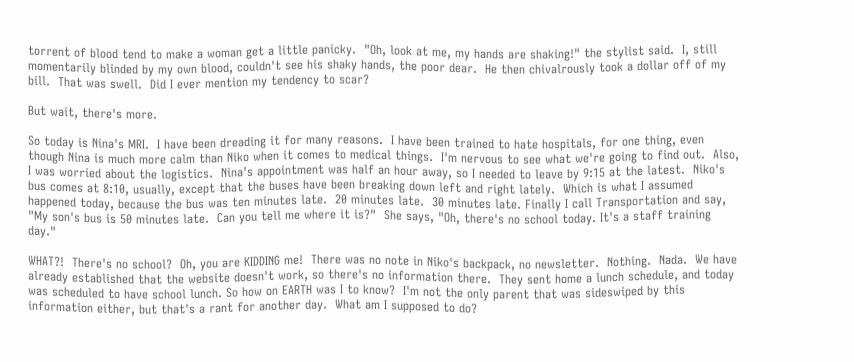torrent of blood tend to make a woman get a little panicky.  "Oh, look at me, my hands are shaking!" the stylist said.  I, still momentarily blinded by my own blood, couldn't see his shaky hands, the poor dear.  He then chivalrously took a dollar off of my bill.  That was swell.  Did I ever mention my tendency to scar?

But wait, there's more.

So today is Nina's MRI.  I have been dreading it for many reasons.  I have been trained to hate hospitals, for one thing, even though Nina is much more calm than Niko when it comes to medical things.  I'm nervous to see what we're going to find out.  Also, I was worried about the logistics.  Nina's appointment was half an hour away, so I needed to leave by 9:15 at the latest.  Niko's bus comes at 8:10, usually, except that the buses have been breaking down left and right lately.  Which is what I assumed happened today, because the bus was ten minutes late.  20 minutes late.  30 minutes late. Finally I call Transportation and say, "My son's bus is 50 minutes late.  Can you tell me where it is?"  She says, "Oh, there's no school today. It's a staff training day."

WHAT?!  There's no school?  Oh, you are KIDDING me!  There was no note in Niko's backpack, no newsletter.  Nothing.  Nada.  We have already established that the website doesn't work, so there's no information there.  They sent home a lunch schedule, and today was scheduled to have school lunch. So how on EARTH was I to know?  I'm not the only parent that was sideswiped by this information either, but that's a rant for another day.  What am I supposed to do?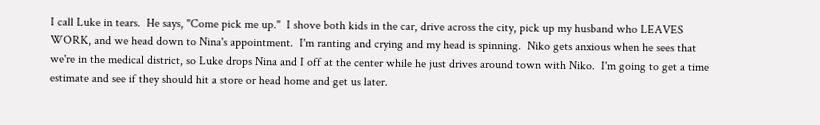I call Luke in tears.  He says, "Come pick me up."  I shove both kids in the car, drive across the city, pick up my husband who LEAVES WORK, and we head down to Nina's appointment.  I'm ranting and crying and my head is spinning.  Niko gets anxious when he sees that we're in the medical district, so Luke drops Nina and I off at the center while he just drives around town with Niko.  I'm going to get a time estimate and see if they should hit a store or head home and get us later.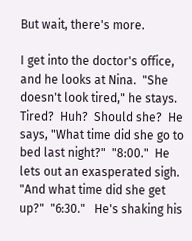But wait, there's more.

I get into the doctor's office, and he looks at Nina.  "She doesn't look tired," he stays.  Tired?  Huh?  Should she?  He says, "What time did she go to bed last night?"  "8:00."  He lets out an exasperated sigh.  "And what time did she get up?"  "6:30."   He's shaking his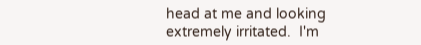head at me and looking extremely irritated.  I'm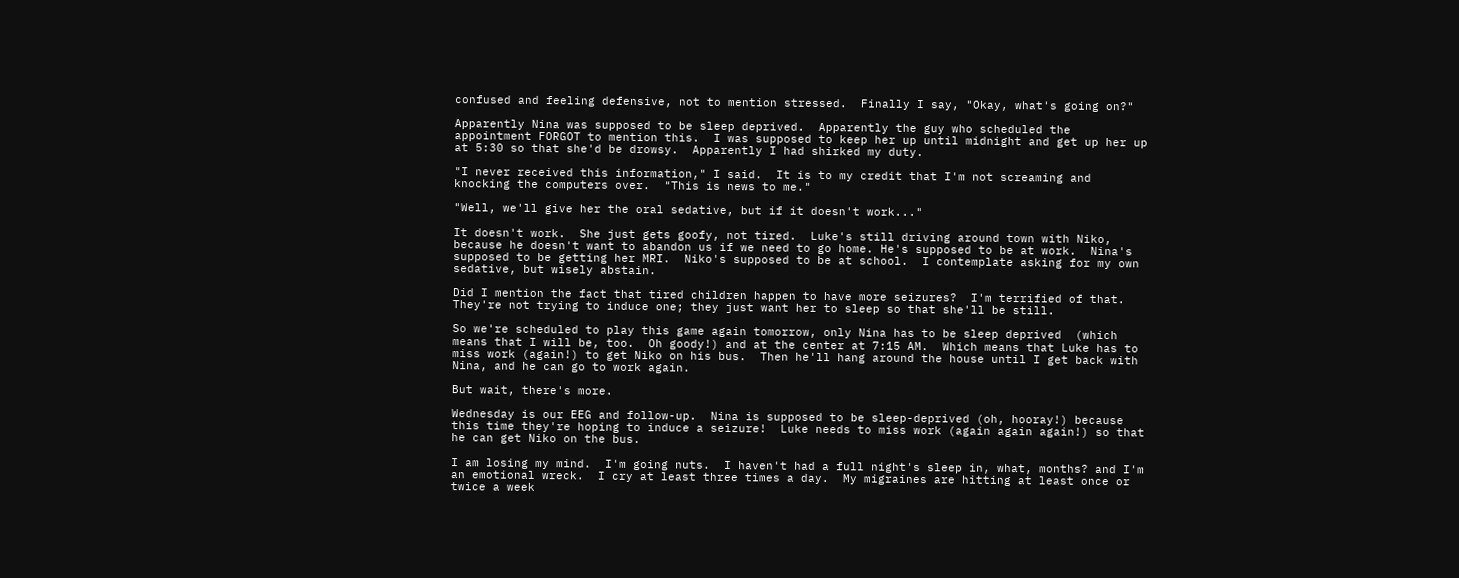confused and feeling defensive, not to mention stressed.  Finally I say, "Okay, what's going on?"

Apparently Nina was supposed to be sleep deprived.  Apparently the guy who scheduled the appointment FORGOT to mention this.  I was supposed to keep her up until midnight and get up her up at 5:30 so that she'd be drowsy.  Apparently I had shirked my duty.

"I never received this information," I said.  It is to my credit that I'm not screaming and knocking the computers over.  "This is news to me."

"Well, we'll give her the oral sedative, but if it doesn't work..."

It doesn't work.  She just gets goofy, not tired.  Luke's still driving around town with Niko, because he doesn't want to abandon us if we need to go home. He's supposed to be at work.  Nina's supposed to be getting her MRI.  Niko's supposed to be at school.  I contemplate asking for my own sedative, but wisely abstain.

Did I mention the fact that tired children happen to have more seizures?  I'm terrified of that. They're not trying to induce one; they just want her to sleep so that she'll be still.

So we're scheduled to play this game again tomorrow, only Nina has to be sleep deprived  (which means that I will be, too.  Oh goody!) and at the center at 7:15 AM.  Which means that Luke has to miss work (again!) to get Niko on his bus.  Then he'll hang around the house until I get back with Nina, and he can go to work again.

But wait, there's more.

Wednesday is our EEG and follow-up.  Nina is supposed to be sleep-deprived (oh, hooray!) because this time they're hoping to induce a seizure!  Luke needs to miss work (again again again!) so that he can get Niko on the bus.

I am losing my mind.  I'm going nuts.  I haven't had a full night's sleep in, what, months? and I'm an emotional wreck.  I cry at least three times a day.  My migraines are hitting at least once or twice a week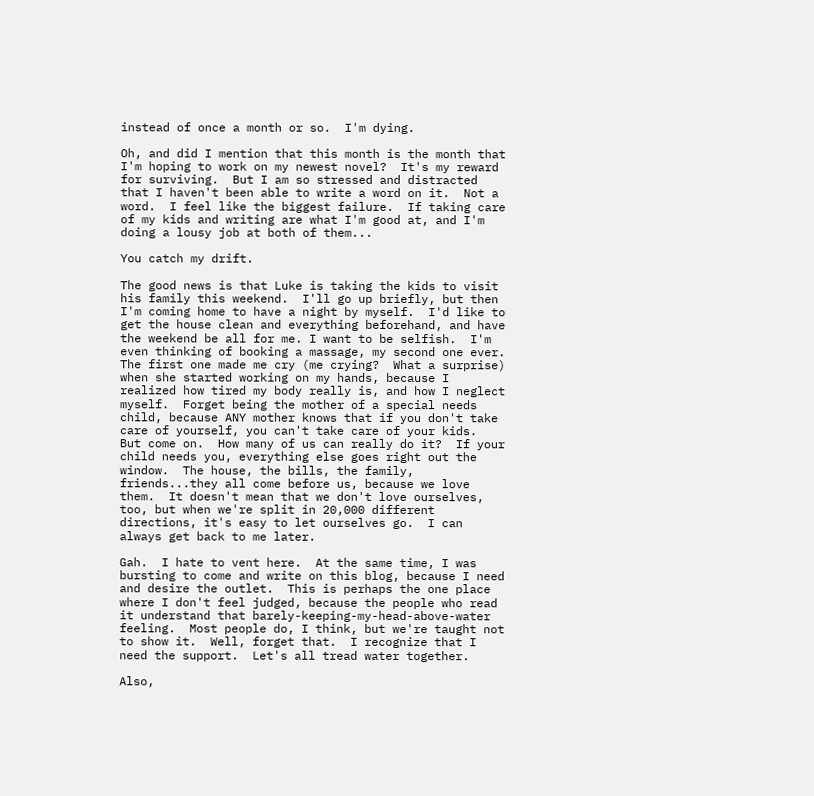instead of once a month or so.  I'm dying.

Oh, and did I mention that this month is the month that I'm hoping to work on my newest novel?  It's my reward for surviving.  But I am so stressed and distracted that I haven't been able to write a word on it.  Not a word.  I feel like the biggest failure.  If taking care of my kids and writing are what I'm good at, and I'm doing a lousy job at both of them...

You catch my drift.

The good news is that Luke is taking the kids to visit his family this weekend.  I'll go up briefly, but then I'm coming home to have a night by myself.  I'd like to get the house clean and everything beforehand, and have the weekend be all for me. I want to be selfish.  I'm even thinking of booking a massage, my second one ever.  The first one made me cry (me crying?  What a surprise) when she started working on my hands, because I realized how tired my body really is, and how I neglect myself.  Forget being the mother of a special needs child, because ANY mother knows that if you don't take care of yourself, you can't take care of your kids.  But come on.  How many of us can really do it?  If your child needs you, everything else goes right out the window.  The house, the bills, the family, friends...they all come before us, because we love them.  It doesn't mean that we don't love ourselves, too, but when we're split in 20,000 different directions, it's easy to let ourselves go.  I can always get back to me later.

Gah.  I hate to vent here.  At the same time, I was bursting to come and write on this blog, because I need and desire the outlet.  This is perhaps the one place where I don't feel judged, because the people who read it understand that barely-keeping-my-head-above-water feeling.  Most people do, I think, but we're taught not to show it.  Well, forget that.  I recognize that I need the support.  Let's all tread water together.

Also,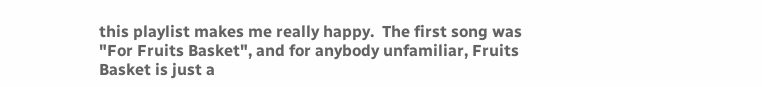this playlist makes me really happy.  The first song was "For Fruits Basket", and for anybody unfamiliar, Fruits Basket is just a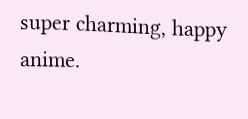super charming, happy anime.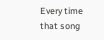Every time that song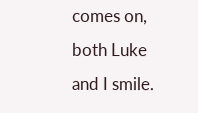comes on, both Luke and I smile.